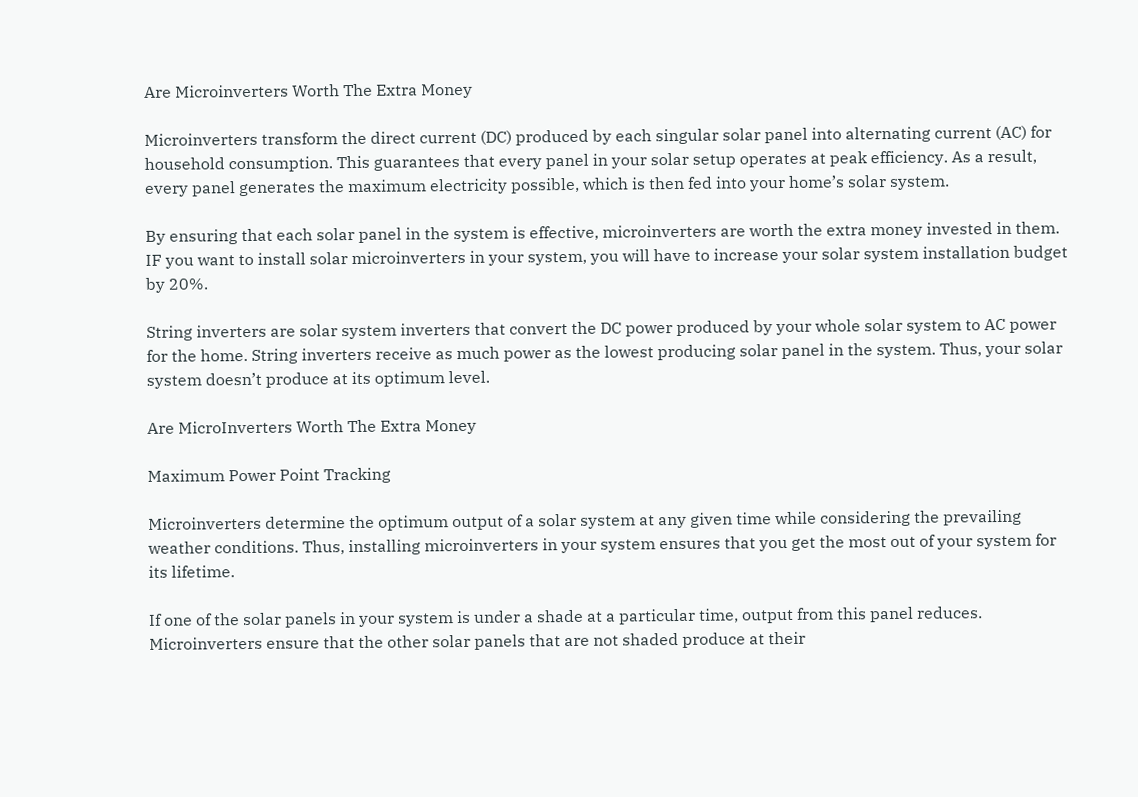Are Microinverters Worth The Extra Money

Microinverters transform the direct current (DC) produced by each singular solar panel into alternating current (AC) for household consumption. This guarantees that every panel in your solar setup operates at peak efficiency. As a result, every panel generates the maximum electricity possible, which is then fed into your home’s solar system.

By ensuring that each solar panel in the system is effective, microinverters are worth the extra money invested in them. IF you want to install solar microinverters in your system, you will have to increase your solar system installation budget by 20%.

String inverters are solar system inverters that convert the DC power produced by your whole solar system to AC power for the home. String inverters receive as much power as the lowest producing solar panel in the system. Thus, your solar system doesn’t produce at its optimum level.

Are MicroInverters Worth The Extra Money

Maximum Power Point Tracking

Microinverters determine the optimum output of a solar system at any given time while considering the prevailing weather conditions. Thus, installing microinverters in your system ensures that you get the most out of your system for its lifetime.

If one of the solar panels in your system is under a shade at a particular time, output from this panel reduces. Microinverters ensure that the other solar panels that are not shaded produce at their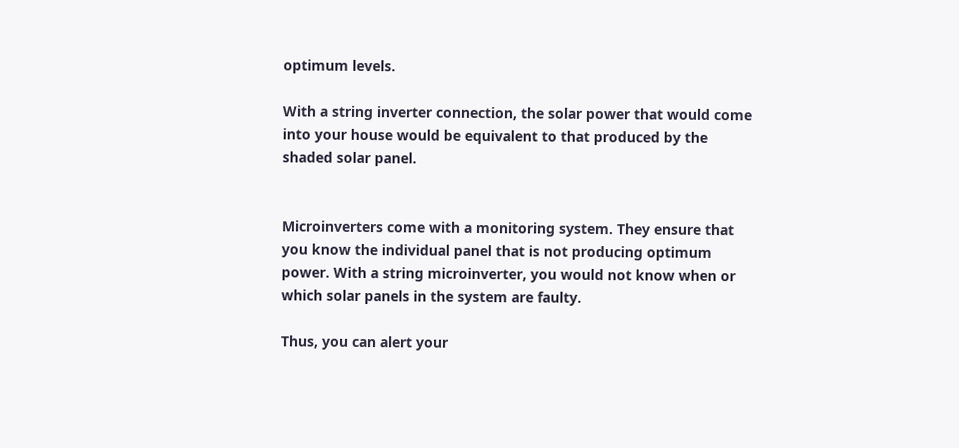optimum levels.

With a string inverter connection, the solar power that would come into your house would be equivalent to that produced by the shaded solar panel.


Microinverters come with a monitoring system. They ensure that you know the individual panel that is not producing optimum power. With a string microinverter, you would not know when or which solar panels in the system are faulty.

Thus, you can alert your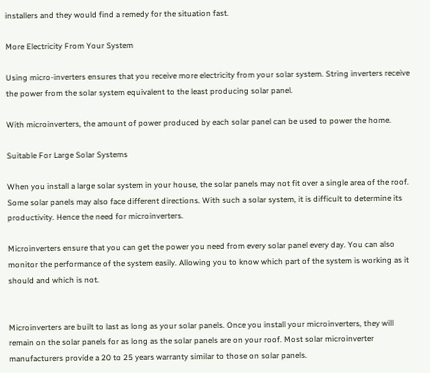installers and they would find a remedy for the situation fast.

More Electricity From Your System

Using micro-inverters ensures that you receive more electricity from your solar system. String inverters receive the power from the solar system equivalent to the least producing solar panel.

With microinverters, the amount of power produced by each solar panel can be used to power the home.

Suitable For Large Solar Systems

When you install a large solar system in your house, the solar panels may not fit over a single area of the roof. Some solar panels may also face different directions. With such a solar system, it is difficult to determine its productivity. Hence the need for microinverters.

Microinverters ensure that you can get the power you need from every solar panel every day. You can also monitor the performance of the system easily. Allowing you to know which part of the system is working as it should and which is not.


Microinverters are built to last as long as your solar panels. Once you install your microinverters, they will remain on the solar panels for as long as the solar panels are on your roof. Most solar microinverter manufacturers provide a 20 to 25 years warranty similar to those on solar panels.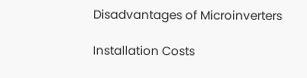Disadvantages of Microinverters

Installation Costs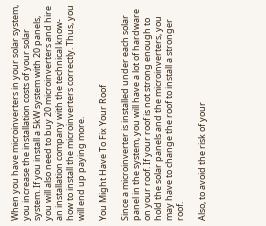When you have microinverters in your solar system, you increase the installation costs of your solar system. If you install a 5kW system with 20 panels, you will also need to buy 20 microinverters and hire an installation company with the technical know-how to install the microinverters correctly. Thus, you will end up paying more.

You Might Have To Fix Your Roof

Since a microinverter is installed under each solar panel in the system, you will have a lot of hardware on your roof. If your roof is not strong enough to hold the solar panels and the microinverters, you may have to change the roof to install a stronger roof.

Also, to avoid the risk of your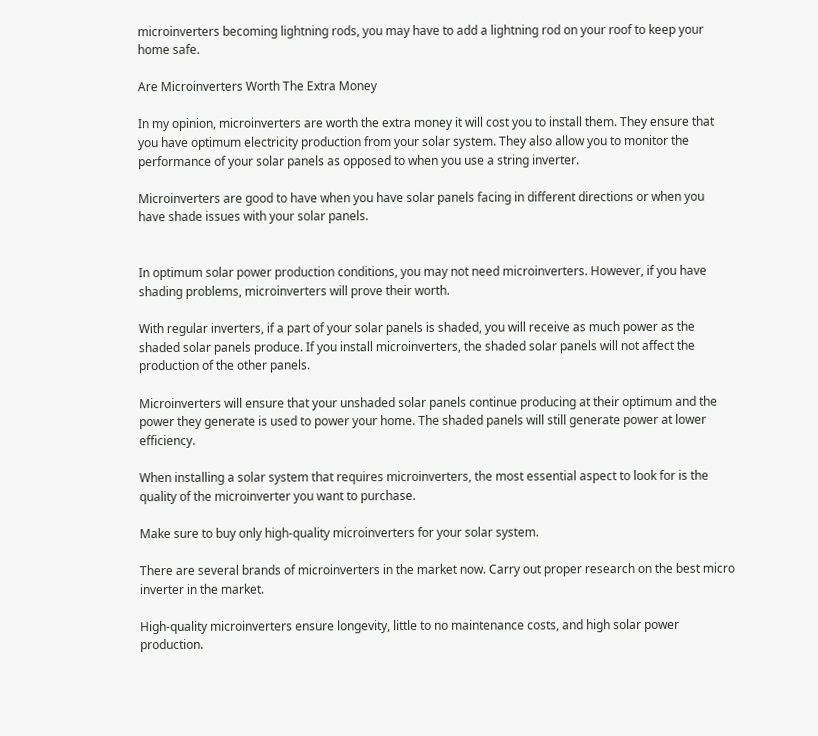microinverters becoming lightning rods, you may have to add a lightning rod on your roof to keep your home safe.

Are Microinverters Worth The Extra Money

In my opinion, microinverters are worth the extra money it will cost you to install them. They ensure that you have optimum electricity production from your solar system. They also allow you to monitor the performance of your solar panels as opposed to when you use a string inverter.

Microinverters are good to have when you have solar panels facing in different directions or when you have shade issues with your solar panels.


In optimum solar power production conditions, you may not need microinverters. However, if you have shading problems, microinverters will prove their worth.

With regular inverters, if a part of your solar panels is shaded, you will receive as much power as the shaded solar panels produce. If you install microinverters, the shaded solar panels will not affect the production of the other panels.

Microinverters will ensure that your unshaded solar panels continue producing at their optimum and the power they generate is used to power your home. The shaded panels will still generate power at lower efficiency.

When installing a solar system that requires microinverters, the most essential aspect to look for is the quality of the microinverter you want to purchase.

Make sure to buy only high-quality microinverters for your solar system.

There are several brands of microinverters in the market now. Carry out proper research on the best micro inverter in the market.

High-quality microinverters ensure longevity, little to no maintenance costs, and high solar power production.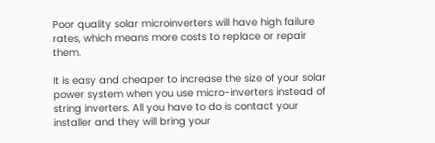Poor quality solar microinverters will have high failure rates, which means more costs to replace or repair them.

It is easy and cheaper to increase the size of your solar power system when you use micro-inverters instead of string inverters. All you have to do is contact your installer and they will bring your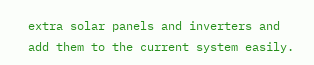extra solar panels and inverters and add them to the current system easily.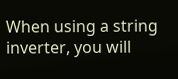When using a string inverter, you will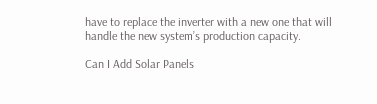have to replace the inverter with a new one that will handle the new system’s production capacity.

Can I Add Solar Panels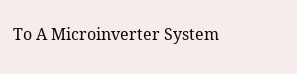To A Microinverter System